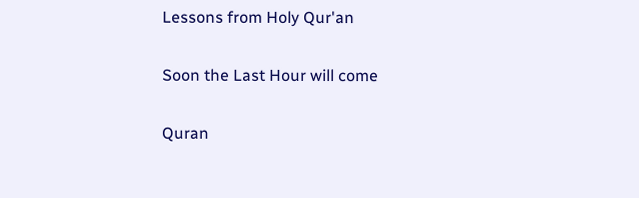Lessons from Holy Qur'an

Soon the Last Hour will come

Quran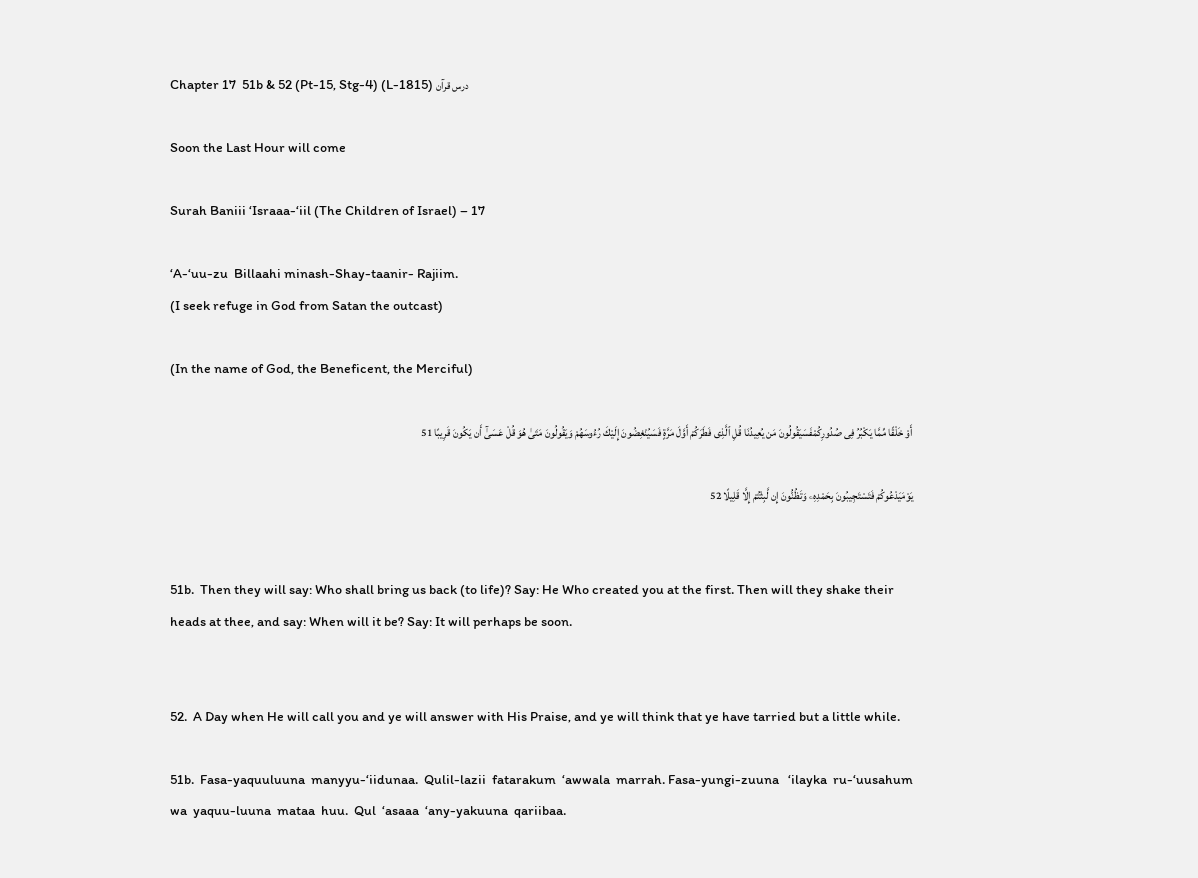Chapter 17  51b & 52 (Pt-15, Stg-4) (L-1815) درس قرآن

Soon the Last Hour will come

Surah Baniii ‘Israaa-‘iil (The Children of Israel) – 17

‘A-‘uu-zu  Billaahi minash-Shay-taanir- Rajiim.
(I seek refuge in God from Satan the outcast)

(In the name of God, the Beneficent, the Merciful)

أَوْ خَلْقًا مِّمَّا يَكْبُرُ فِى صُدُورِكُمْفَسَيَقُولُونَ مَن يُعِيدُنَا قُلِ ٱلَّذِى فَطَرَكُمْ أَوَّلَ مَرَّةٍ فَسَيُنْغِضُونَ إِلَيْكَ رُءُوسَهُمْ وَيَقُولُونَ مَتَىٰ هُوَ قُلْ عَسَىٰٓ أَن يَكُونَ قَرِيبًا 51

يَوْمَيَدْعُوكُمْ فَتَسْتَجِيبُونَ بِحَمْدِهِۦ وَتَظُنُّونَ إِن لَّبِثْتُمْ إِلَّا قَلِيلًا 52


51b.  Then they will say: Who shall bring us back (to life)? Say: He Who created you at the first. Then will they shake their heads at thee, and say: When will it be? Say: It will perhaps be soon.


52.  A Day when He will call you and ye will answer with His Praise, and ye will think that ye have tarried but a little while.

51b.  Fasa-yaquuluuna  manyyu-‘iidunaa.  Qulil-lazii  fatarakum  ‘awwala  marrah. Fasa-yungi-zuuna   ‘ilayka  ru-‘uusahum  wa  yaquu-luuna  mataa  huu.  Qul  ‘asaaa  ‘any-yakuuna  qariibaa.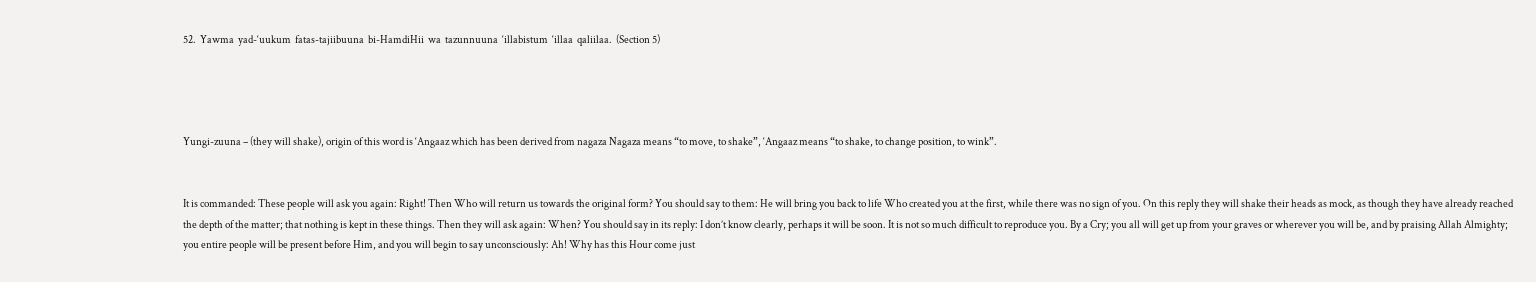52.  Yawma  yad-‘uukum  fatas-tajiibuuna  bi-HamdiHii  wa  tazunnuuna  ‘illabistum  ‘illaa  qaliilaa.  (Section 5)




Yungi-zuuna – (they will shake), origin of this word is ‘Angaaz which has been derived from nagaza Nagaza means “to move, to shake”, ‘Angaaz means “to shake, to change position, to wink”.


It is commanded: These people will ask you again: Right! Then Who will return us towards the original form? You should say to them: He will bring you back to life Who created you at the first, while there was no sign of you. On this reply they will shake their heads as mock, as though they have already reached the depth of the matter; that nothing is kept in these things. Then they will ask again: When? You should say in its reply: I don’t know clearly, perhaps it will be soon. It is not so much difficult to reproduce you. By a Cry; you all will get up from your graves or wherever you will be, and by praising Allah Almighty; you entire people will be present before Him, and you will begin to say unconsciously: Ah! Why has this Hour come just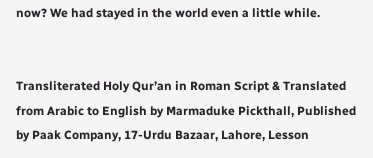now? We had stayed in the world even a little while.


Transliterated Holy Qur’an in Roman Script & Translated from Arabic to English by Marmaduke Pickthall, Published by Paak Company, 17-Urdu Bazaar, Lahore, Lesson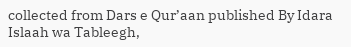collected from Dars e Qur’aan published By Idara Islaah wa Tableegh,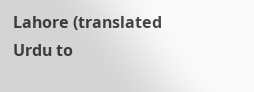Lahore (translated Urdu to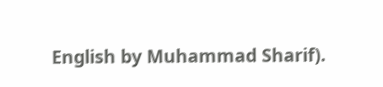English by Muhammad Sharif).